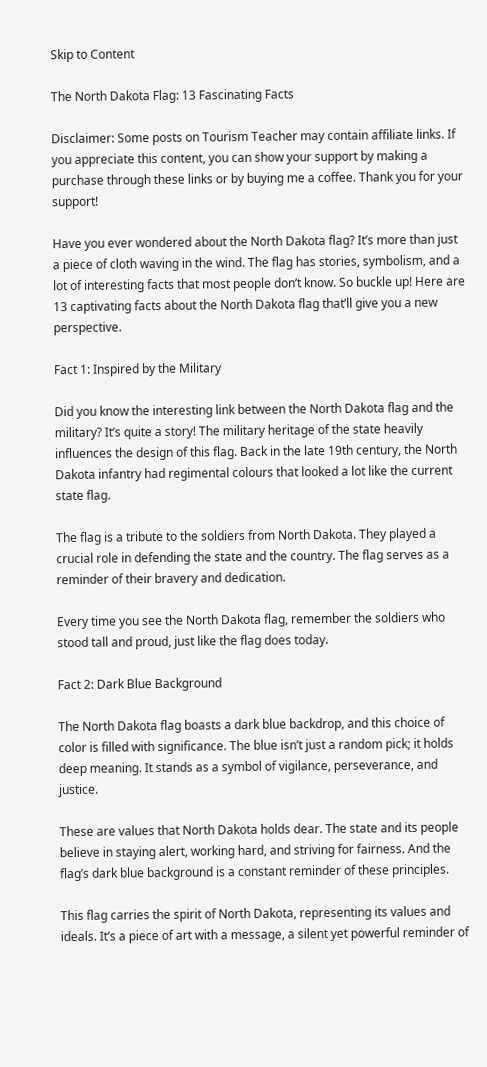Skip to Content

The North Dakota Flag: 13 Fascinating Facts

Disclaimer: Some posts on Tourism Teacher may contain affiliate links. If you appreciate this content, you can show your support by making a purchase through these links or by buying me a coffee. Thank you for your support!

Have you ever wondered about the North Dakota flag? It’s more than just a piece of cloth waving in the wind. The flag has stories, symbolism, and a lot of interesting facts that most people don’t know. So buckle up! Here are 13 captivating facts about the North Dakota flag that’ll give you a new perspective.

Fact 1: Inspired by the Military

Did you know the interesting link between the North Dakota flag and the military? It’s quite a story! The military heritage of the state heavily influences the design of this flag. Back in the late 19th century, the North Dakota infantry had regimental colours that looked a lot like the current state flag.

The flag is a tribute to the soldiers from North Dakota. They played a crucial role in defending the state and the country. The flag serves as a reminder of their bravery and dedication.

Every time you see the North Dakota flag, remember the soldiers who stood tall and proud, just like the flag does today.

Fact 2: Dark Blue Background

The North Dakota flag boasts a dark blue backdrop, and this choice of color is filled with significance. The blue isn’t just a random pick; it holds deep meaning. It stands as a symbol of vigilance, perseverance, and justice.

These are values that North Dakota holds dear. The state and its people believe in staying alert, working hard, and striving for fairness. And the flag’s dark blue background is a constant reminder of these principles.

This flag carries the spirit of North Dakota, representing its values and ideals. It’s a piece of art with a message, a silent yet powerful reminder of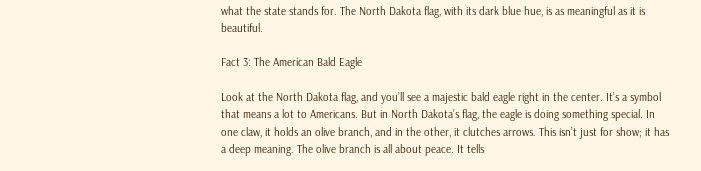what the state stands for. The North Dakota flag, with its dark blue hue, is as meaningful as it is beautiful.

Fact 3: The American Bald Eagle

Look at the North Dakota flag, and you’ll see a majestic bald eagle right in the center. It’s a symbol that means a lot to Americans. But in North Dakota’s flag, the eagle is doing something special. In one claw, it holds an olive branch, and in the other, it clutches arrows. This isn’t just for show; it has a deep meaning. The olive branch is all about peace. It tells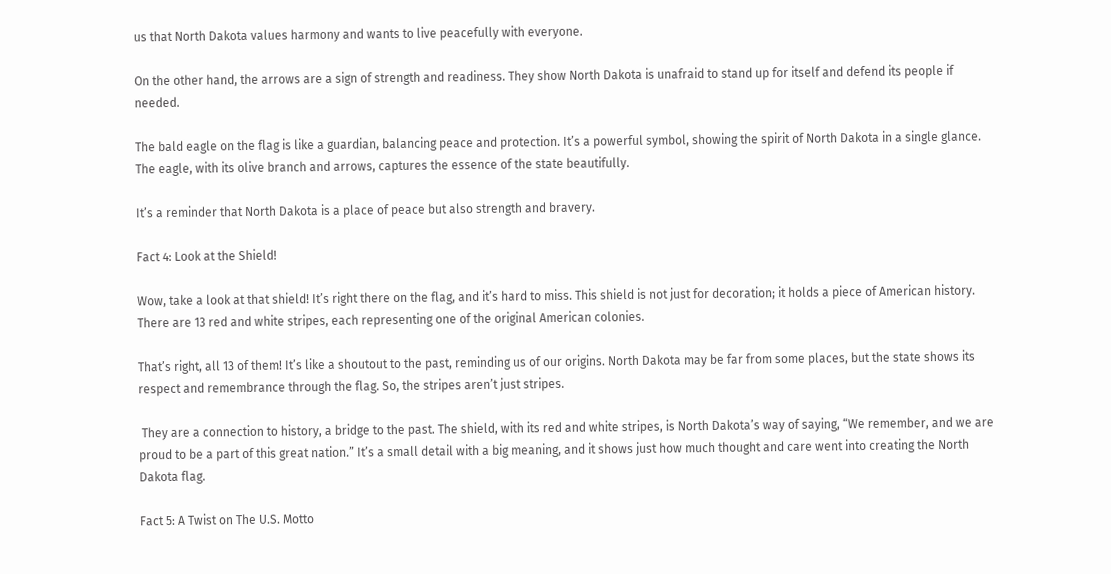us that North Dakota values harmony and wants to live peacefully with everyone.

On the other hand, the arrows are a sign of strength and readiness. They show North Dakota is unafraid to stand up for itself and defend its people if needed.

The bald eagle on the flag is like a guardian, balancing peace and protection. It’s a powerful symbol, showing the spirit of North Dakota in a single glance. The eagle, with its olive branch and arrows, captures the essence of the state beautifully.

It’s a reminder that North Dakota is a place of peace but also strength and bravery.

Fact 4: Look at the Shield!

Wow, take a look at that shield! It’s right there on the flag, and it’s hard to miss. This shield is not just for decoration; it holds a piece of American history. There are 13 red and white stripes, each representing one of the original American colonies.

That’s right, all 13 of them! It’s like a shoutout to the past, reminding us of our origins. North Dakota may be far from some places, but the state shows its respect and remembrance through the flag. So, the stripes aren’t just stripes.

 They are a connection to history, a bridge to the past. The shield, with its red and white stripes, is North Dakota’s way of saying, “We remember, and we are proud to be a part of this great nation.” It’s a small detail with a big meaning, and it shows just how much thought and care went into creating the North Dakota flag.

Fact 5: A Twist on The U.S. Motto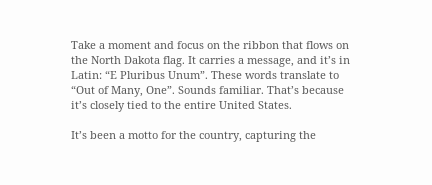Take a moment and focus on the ribbon that flows on the North Dakota flag. It carries a message, and it’s in Latin: “E Pluribus Unum”. These words translate to “Out of Many, One”. Sounds familiar. That’s because it’s closely tied to the entire United States.

It’s been a motto for the country, capturing the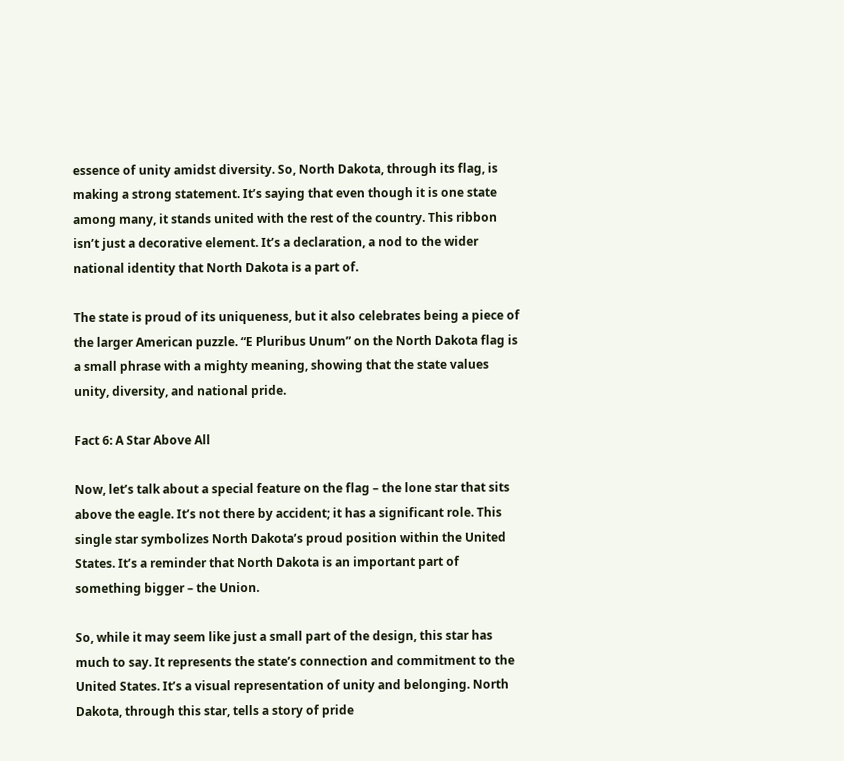essence of unity amidst diversity. So, North Dakota, through its flag, is making a strong statement. It’s saying that even though it is one state among many, it stands united with the rest of the country. This ribbon isn’t just a decorative element. It’s a declaration, a nod to the wider national identity that North Dakota is a part of.

The state is proud of its uniqueness, but it also celebrates being a piece of the larger American puzzle. “E Pluribus Unum” on the North Dakota flag is a small phrase with a mighty meaning, showing that the state values unity, diversity, and national pride.

Fact 6: A Star Above All

Now, let’s talk about a special feature on the flag – the lone star that sits above the eagle. It’s not there by accident; it has a significant role. This single star symbolizes North Dakota’s proud position within the United States. It’s a reminder that North Dakota is an important part of something bigger – the Union.

So, while it may seem like just a small part of the design, this star has much to say. It represents the state’s connection and commitment to the United States. It’s a visual representation of unity and belonging. North Dakota, through this star, tells a story of pride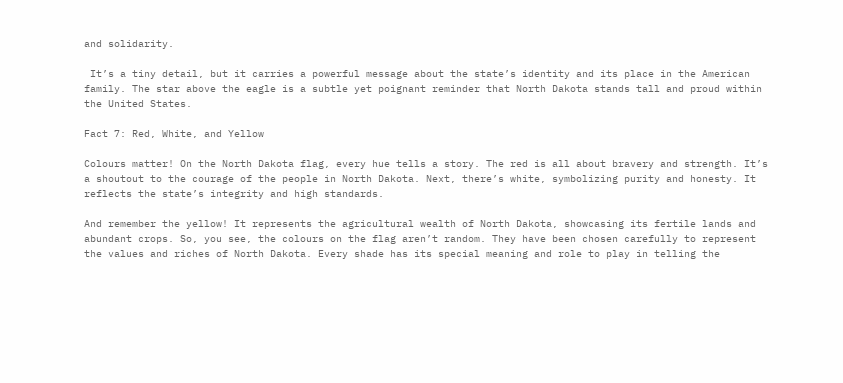and solidarity.

 It’s a tiny detail, but it carries a powerful message about the state’s identity and its place in the American family. The star above the eagle is a subtle yet poignant reminder that North Dakota stands tall and proud within the United States.

Fact 7: Red, White, and Yellow

Colours matter! On the North Dakota flag, every hue tells a story. The red is all about bravery and strength. It’s a shoutout to the courage of the people in North Dakota. Next, there’s white, symbolizing purity and honesty. It reflects the state’s integrity and high standards.

And remember the yellow! It represents the agricultural wealth of North Dakota, showcasing its fertile lands and abundant crops. So, you see, the colours on the flag aren’t random. They have been chosen carefully to represent the values and riches of North Dakota. Every shade has its special meaning and role to play in telling the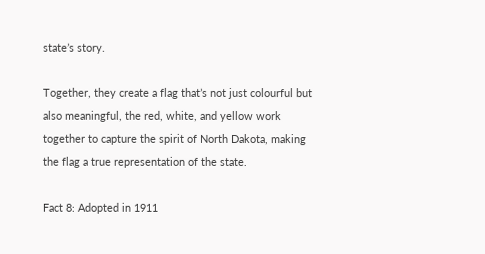state’s story.

Together, they create a flag that’s not just colourful but also meaningful, the red, white, and yellow work together to capture the spirit of North Dakota, making the flag a true representation of the state.

Fact 8: Adopted in 1911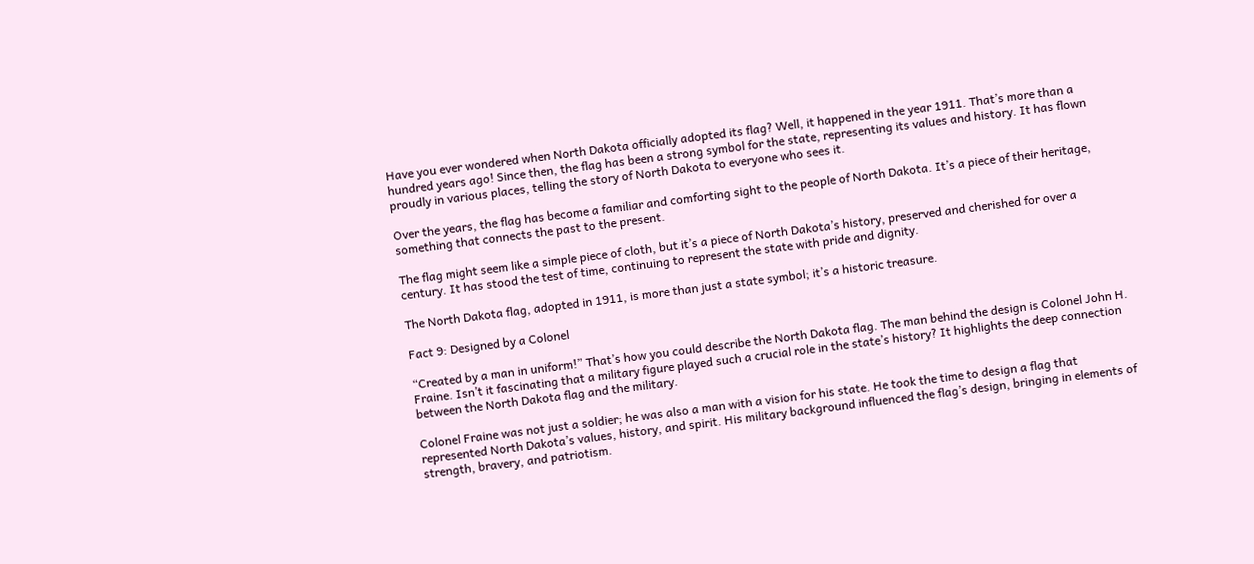Have you ever wondered when North Dakota officially adopted its flag? Well, it happened in the year 1911. That’s more than a hundred years ago! Since then, the flag has been a strong symbol for the state, representing its values and history. It has flown proudly in various places, telling the story of North Dakota to everyone who sees it.

Over the years, the flag has become a familiar and comforting sight to the people of North Dakota. It’s a piece of their heritage, something that connects the past to the present.

The flag might seem like a simple piece of cloth, but it’s a piece of North Dakota’s history, preserved and cherished for over a century. It has stood the test of time, continuing to represent the state with pride and dignity.

The North Dakota flag, adopted in 1911, is more than just a state symbol; it’s a historic treasure.

Fact 9: Designed by a Colonel

“Created by a man in uniform!” That’s how you could describe the North Dakota flag. The man behind the design is Colonel John H. Fraine. Isn’t it fascinating that a military figure played such a crucial role in the state’s history? It highlights the deep connection between the North Dakota flag and the military.

Colonel Fraine was not just a soldier; he was also a man with a vision for his state. He took the time to design a flag that represented North Dakota’s values, history, and spirit. His military background influenced the flag’s design, bringing in elements of strength, bravery, and patriotism.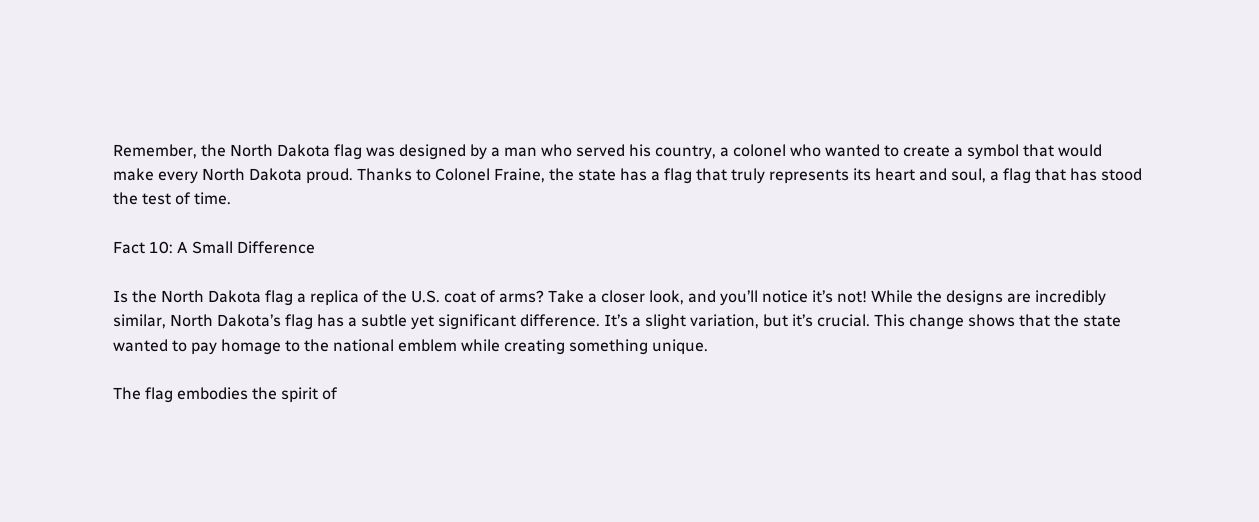Remember, the North Dakota flag was designed by a man who served his country, a colonel who wanted to create a symbol that would make every North Dakota proud. Thanks to Colonel Fraine, the state has a flag that truly represents its heart and soul, a flag that has stood the test of time.

Fact 10: A Small Difference

Is the North Dakota flag a replica of the U.S. coat of arms? Take a closer look, and you’ll notice it’s not! While the designs are incredibly similar, North Dakota’s flag has a subtle yet significant difference. It’s a slight variation, but it’s crucial. This change shows that the state wanted to pay homage to the national emblem while creating something unique.

The flag embodies the spirit of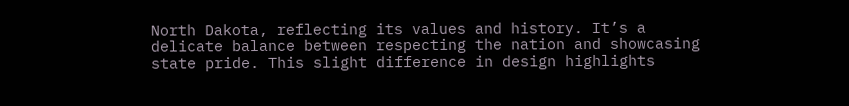North Dakota, reflecting its values and history. It’s a delicate balance between respecting the nation and showcasing state pride. This slight difference in design highlights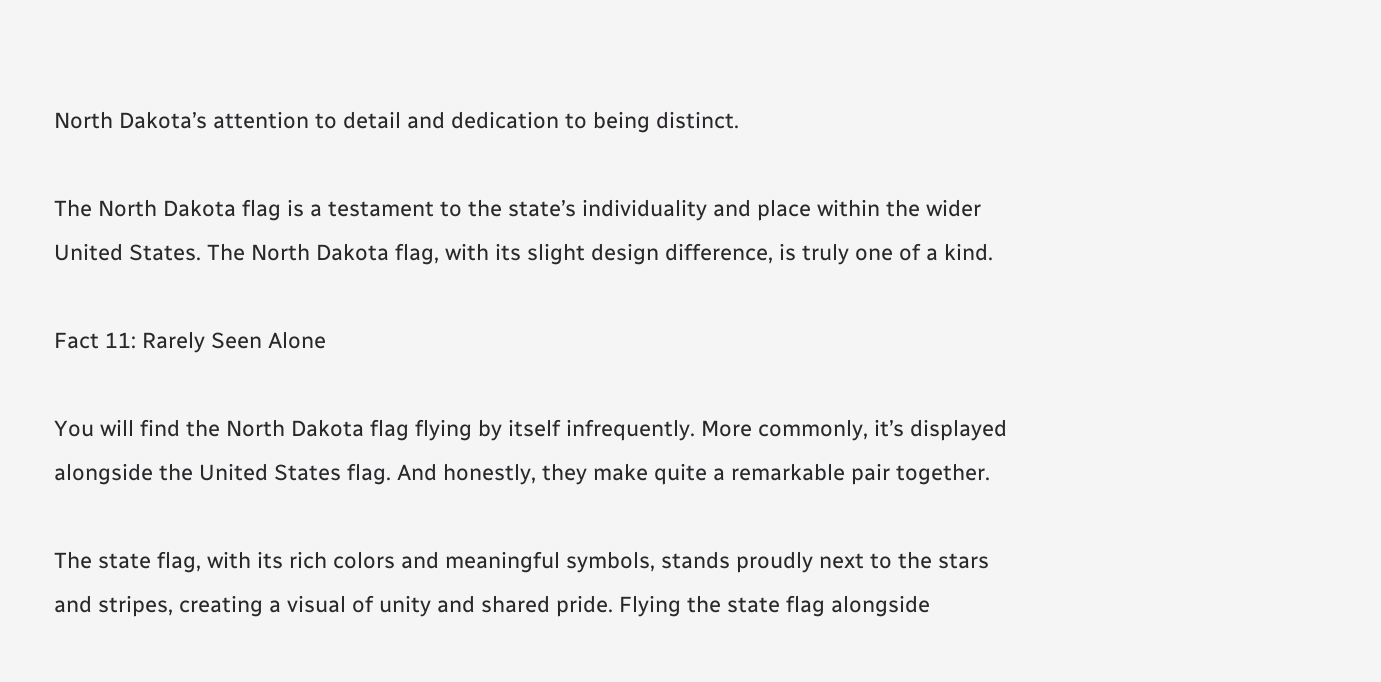North Dakota’s attention to detail and dedication to being distinct.

The North Dakota flag is a testament to the state’s individuality and place within the wider United States. The North Dakota flag, with its slight design difference, is truly one of a kind.

Fact 11: Rarely Seen Alone

You will find the North Dakota flag flying by itself infrequently. More commonly, it’s displayed alongside the United States flag. And honestly, they make quite a remarkable pair together.

The state flag, with its rich colors and meaningful symbols, stands proudly next to the stars and stripes, creating a visual of unity and shared pride. Flying the state flag alongside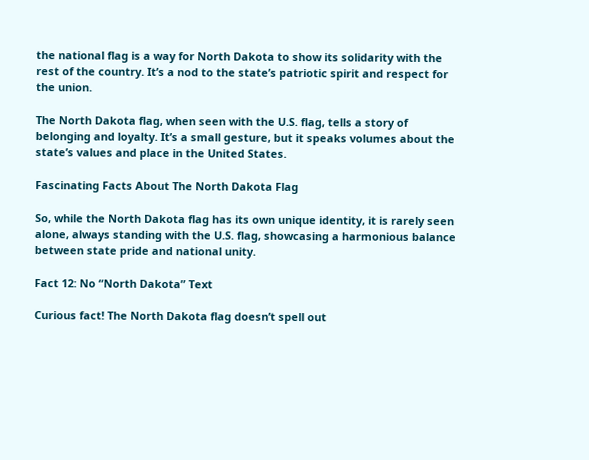the national flag is a way for North Dakota to show its solidarity with the rest of the country. It’s a nod to the state’s patriotic spirit and respect for the union.

The North Dakota flag, when seen with the U.S. flag, tells a story of belonging and loyalty. It’s a small gesture, but it speaks volumes about the state’s values and place in the United States.

Fascinating Facts About The North Dakota Flag

So, while the North Dakota flag has its own unique identity, it is rarely seen alone, always standing with the U.S. flag, showcasing a harmonious balance between state pride and national unity.

Fact 12: No “North Dakota” Text

Curious fact! The North Dakota flag doesn’t spell out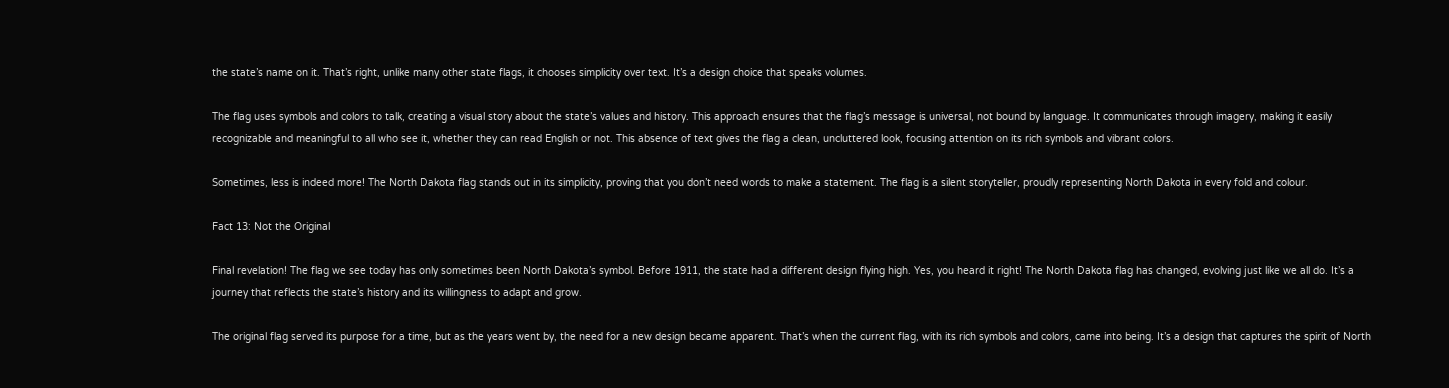the state’s name on it. That’s right, unlike many other state flags, it chooses simplicity over text. It’s a design choice that speaks volumes.

The flag uses symbols and colors to talk, creating a visual story about the state’s values and history. This approach ensures that the flag’s message is universal, not bound by language. It communicates through imagery, making it easily recognizable and meaningful to all who see it, whether they can read English or not. This absence of text gives the flag a clean, uncluttered look, focusing attention on its rich symbols and vibrant colors.

Sometimes, less is indeed more! The North Dakota flag stands out in its simplicity, proving that you don’t need words to make a statement. The flag is a silent storyteller, proudly representing North Dakota in every fold and colour.

Fact 13: Not the Original

Final revelation! The flag we see today has only sometimes been North Dakota’s symbol. Before 1911, the state had a different design flying high. Yes, you heard it right! The North Dakota flag has changed, evolving just like we all do. It’s a journey that reflects the state’s history and its willingness to adapt and grow.

The original flag served its purpose for a time, but as the years went by, the need for a new design became apparent. That’s when the current flag, with its rich symbols and colors, came into being. It’s a design that captures the spirit of North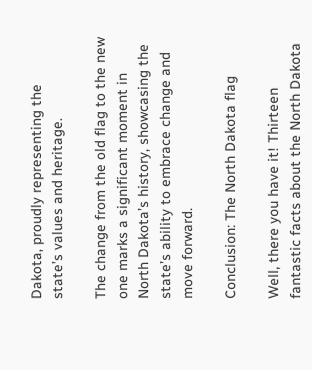Dakota, proudly representing the state’s values and heritage.

The change from the old flag to the new one marks a significant moment in North Dakota’s history, showcasing the state’s ability to embrace change and move forward.

Conclusion: The North Dakota flag

Well, there you have it! Thirteen fantastic facts about the North Dakota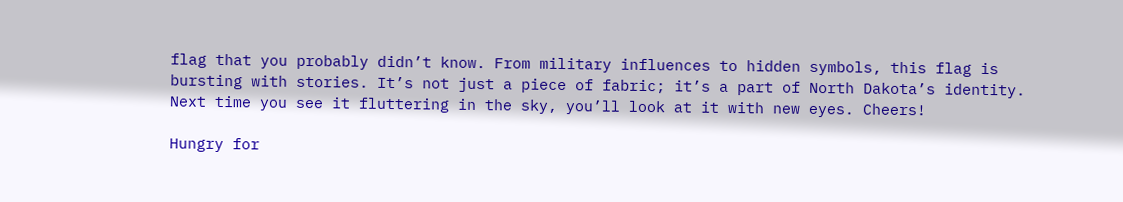flag that you probably didn’t know. From military influences to hidden symbols, this flag is bursting with stories. It’s not just a piece of fabric; it’s a part of North Dakota’s identity. Next time you see it fluttering in the sky, you’ll look at it with new eyes. Cheers!

Hungry for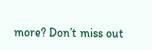more? Don’t miss out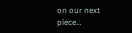on our next piece…